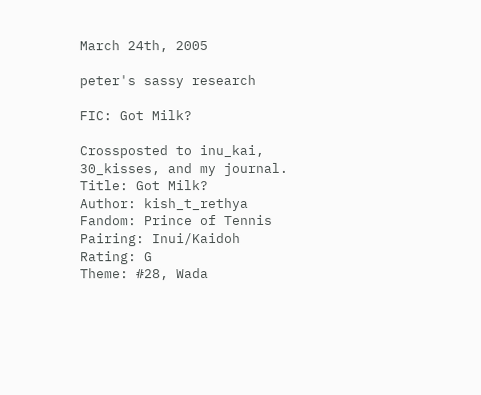March 24th, 2005

peter's sassy research

FIC: Got Milk?

Crossposted to inu_kai, 30_kisses, and my journal.
Title: Got Milk?
Author: kish_t_rethya
Fandom: Prince of Tennis
Pairing: Inui/Kaidoh
Rating: G
Theme: #28, Wada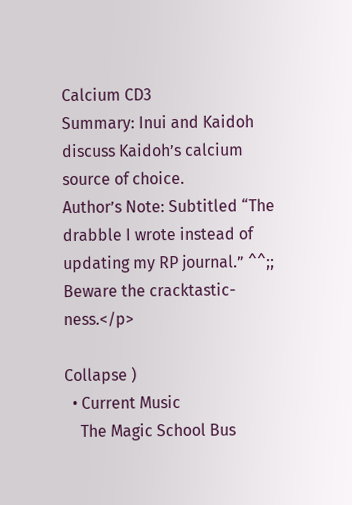Calcium CD3
Summary: Inui and Kaidoh discuss Kaidoh’s calcium source of choice.
Author’s Note: Subtitled “The drabble I wrote instead of updating my RP journal.” ^^;; Beware the cracktastic-ness.</p>

Collapse )
  • Current Music
    The Magic School Bus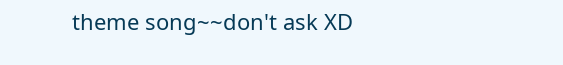theme song~~don't ask XD